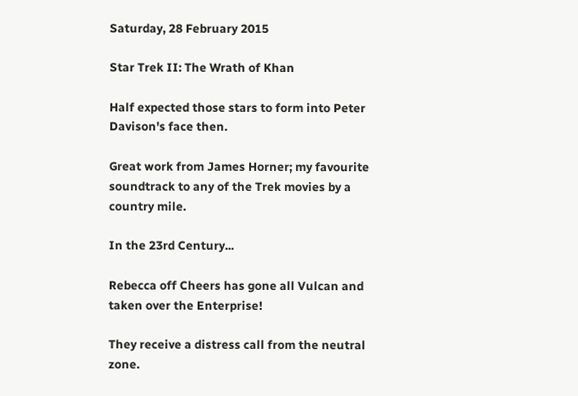Saturday, 28 February 2015

Star Trek II: The Wrath of Khan

Half expected those stars to form into Peter Davison's face then.

Great work from James Horner; my favourite soundtrack to any of the Trek movies by a country mile.

In the 23rd Century...

Rebecca off Cheers has gone all Vulcan and taken over the Enterprise!

They receive a distress call from the neutral zone.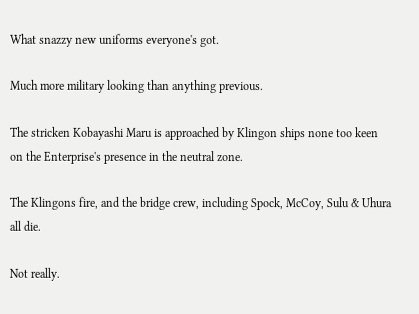What snazzy new uniforms everyone's got.

Much more military looking than anything previous.

The stricken Kobayashi Maru is approached by Klingon ships none too keen on the Enterprise's presence in the neutral zone.

The Klingons fire, and the bridge crew, including Spock, McCoy, Sulu & Uhura all die.

Not really.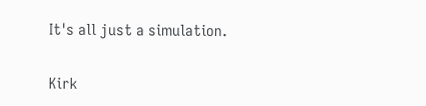It's all just a simulation.

Kirk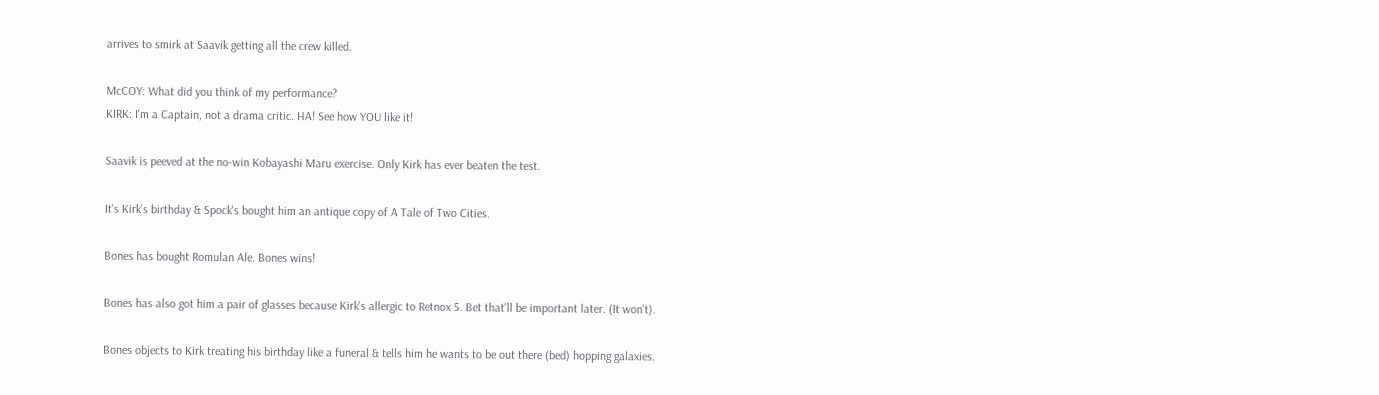arrives to smirk at Saavik getting all the crew killed.

McCOY: What did you think of my performance?
KIRK: I'm a Captain, not a drama critic. HA! See how YOU like it!

Saavik is peeved at the no-win Kobayashi Maru exercise. Only Kirk has ever beaten the test.

It's Kirk's birthday & Spock's bought him an antique copy of A Tale of Two Cities.

Bones has bought Romulan Ale. Bones wins!

Bones has also got him a pair of glasses because Kirk's allergic to Retnox 5. Bet that'll be important later. (It won't).

Bones objects to Kirk treating his birthday like a funeral & tells him he wants to be out there (bed) hopping galaxies.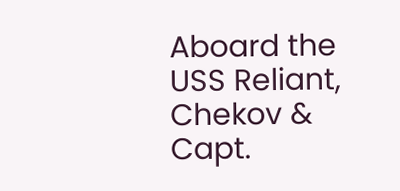Aboard the USS Reliant, Chekov & Capt.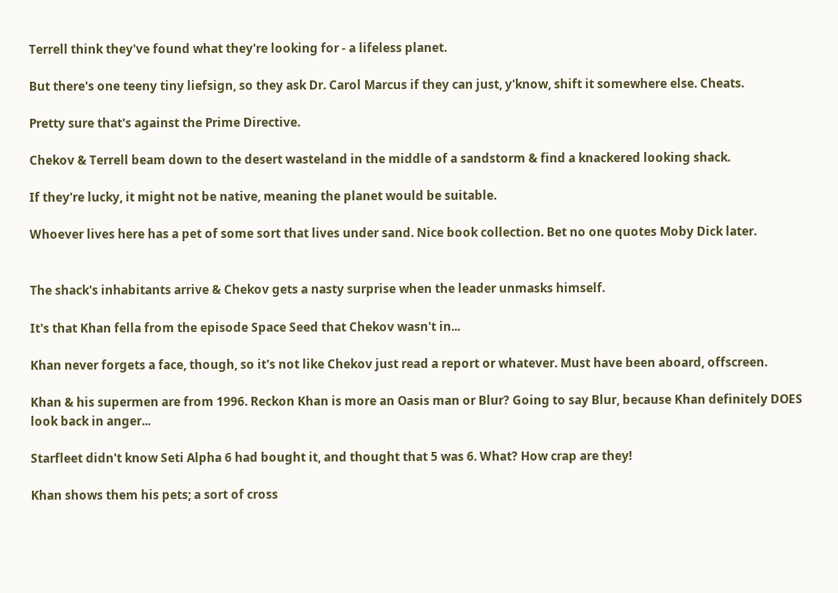Terrell think they've found what they're looking for - a lifeless planet.

But there's one teeny tiny liefsign, so they ask Dr. Carol Marcus if they can just, y'know, shift it somewhere else. Cheats.

Pretty sure that's against the Prime Directive.

Chekov & Terrell beam down to the desert wasteland in the middle of a sandstorm & find a knackered looking shack.

If they're lucky, it might not be native, meaning the planet would be suitable.

Whoever lives here has a pet of some sort that lives under sand. Nice book collection. Bet no one quotes Moby Dick later.


The shack's inhabitants arrive & Chekov gets a nasty surprise when the leader unmasks himself.

It's that Khan fella from the episode Space Seed that Chekov wasn't in...

Khan never forgets a face, though, so it's not like Chekov just read a report or whatever. Must have been aboard, offscreen.

Khan & his supermen are from 1996. Reckon Khan is more an Oasis man or Blur? Going to say Blur, because Khan definitely DOES look back in anger...

Starfleet didn't know Seti Alpha 6 had bought it, and thought that 5 was 6. What? How crap are they!

Khan shows them his pets; a sort of cross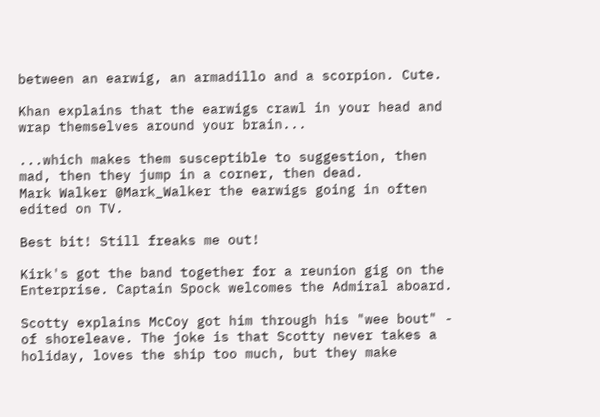between an earwig, an armadillo and a scorpion. Cute.

Khan explains that the earwigs crawl in your head and wrap themselves around your brain...

...which makes them susceptible to suggestion, then mad, then they jump in a corner, then dead.
Mark Walker @Mark_Walker the earwigs going in often edited on TV.

Best bit! Still freaks me out!

Kirk's got the band together for a reunion gig on the Enterprise. Captain Spock welcomes the Admiral aboard.

Scotty explains McCoy got him through his "wee bout" - of shoreleave. The joke is that Scotty never takes a holiday, loves the ship too much, but they make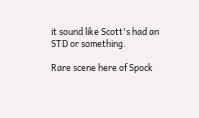it sound like Scott's had an STD or something.

Rare scene here of Spock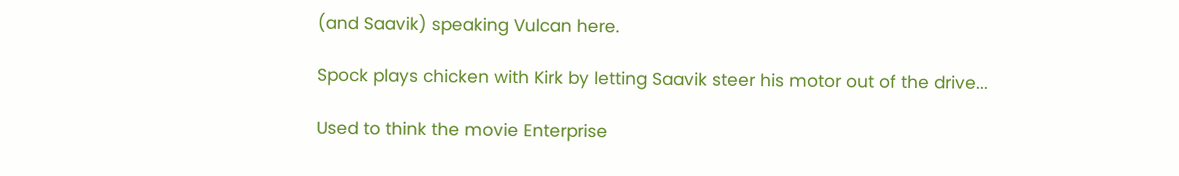(and Saavik) speaking Vulcan here.

Spock plays chicken with Kirk by letting Saavik steer his motor out of the drive...

Used to think the movie Enterprise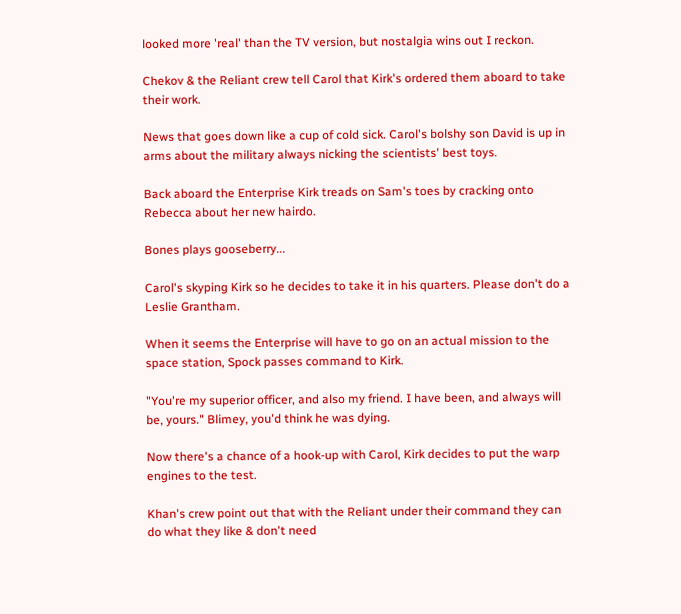looked more 'real' than the TV version, but nostalgia wins out I reckon.

Chekov & the Reliant crew tell Carol that Kirk's ordered them aboard to take their work.

News that goes down like a cup of cold sick. Carol's bolshy son David is up in arms about the military always nicking the scientists' best toys.

Back aboard the Enterprise Kirk treads on Sam's toes by cracking onto Rebecca about her new hairdo.

Bones plays gooseberry...

Carol's skyping Kirk so he decides to take it in his quarters. Please don't do a Leslie Grantham.

When it seems the Enterprise will have to go on an actual mission to the space station, Spock passes command to Kirk.

"You're my superior officer, and also my friend. I have been, and always will be, yours." Blimey, you'd think he was dying.

Now there's a chance of a hook-up with Carol, Kirk decides to put the warp engines to the test.

Khan's crew point out that with the Reliant under their command they can do what they like & don't need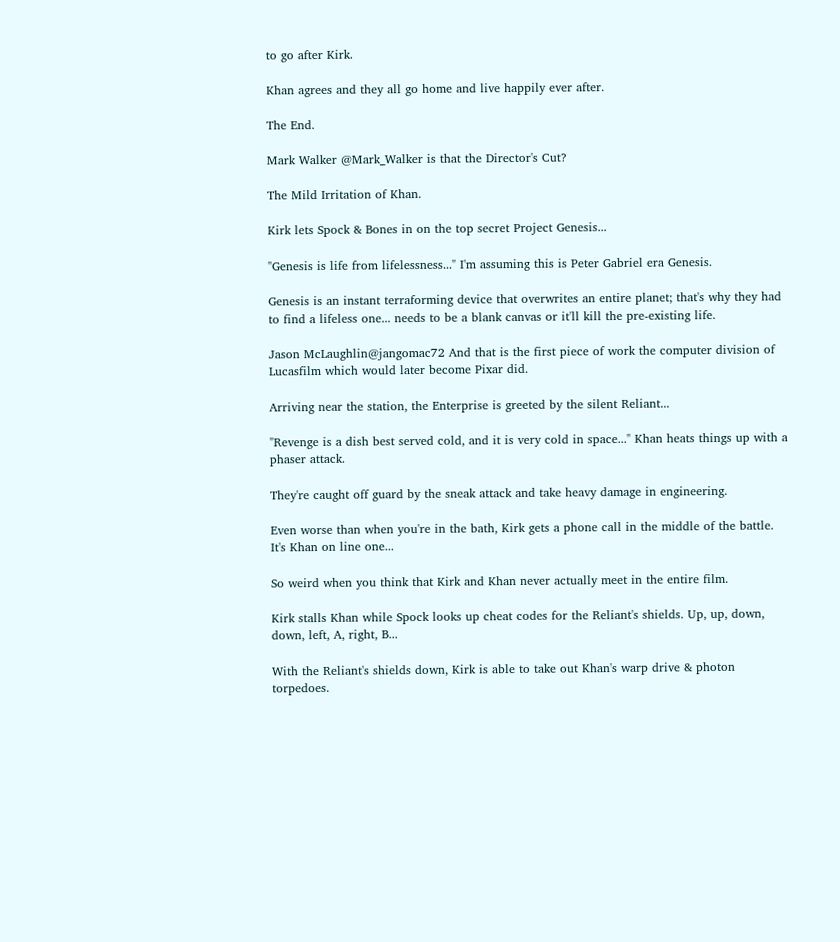to go after Kirk.

Khan agrees and they all go home and live happily ever after.

The End.

Mark Walker @Mark_Walker is that the Director's Cut?

The Mild Irritation of Khan.

Kirk lets Spock & Bones in on the top secret Project Genesis...

"Genesis is life from lifelessness..." I'm assuming this is Peter Gabriel era Genesis.

Genesis is an instant terraforming device that overwrites an entire planet; that's why they had to find a lifeless one... needs to be a blank canvas or it'll kill the pre-existing life.

Jason McLaughlin@jangomac72 And that is the first piece of work the computer division of Lucasfilm which would later become Pixar did.

Arriving near the station, the Enterprise is greeted by the silent Reliant...

"Revenge is a dish best served cold, and it is very cold in space..." Khan heats things up with a phaser attack.

They're caught off guard by the sneak attack and take heavy damage in engineering.

Even worse than when you're in the bath, Kirk gets a phone call in the middle of the battle. It's Khan on line one...

So weird when you think that Kirk and Khan never actually meet in the entire film.

Kirk stalls Khan while Spock looks up cheat codes for the Reliant's shields. Up, up, down, down, left, A, right, B...

With the Reliant's shields down, Kirk is able to take out Khan's warp drive & photon torpedoes.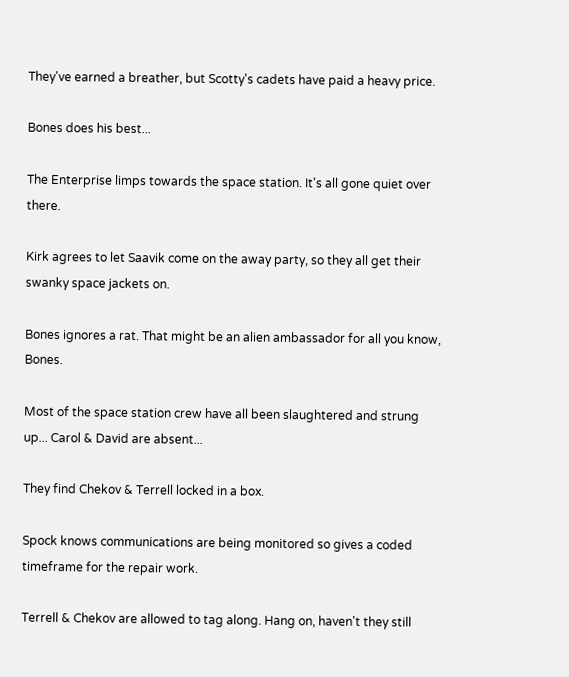They've earned a breather, but Scotty's cadets have paid a heavy price.

Bones does his best...

The Enterprise limps towards the space station. It's all gone quiet over there.

Kirk agrees to let Saavik come on the away party, so they all get their swanky space jackets on.

Bones ignores a rat. That might be an alien ambassador for all you know, Bones.

Most of the space station crew have all been slaughtered and strung up... Carol & David are absent...

They find Chekov & Terrell locked in a box.

Spock knows communications are being monitored so gives a coded timeframe for the repair work.

Terrell & Chekov are allowed to tag along. Hang on, haven't they still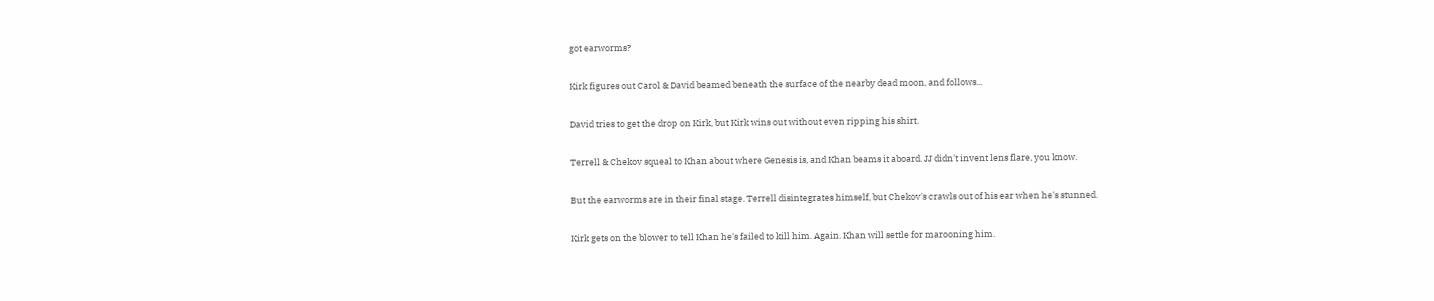got earworms?

Kirk figures out Carol & David beamed beneath the surface of the nearby dead moon, and follows...

David tries to get the drop on Kirk, but Kirk wins out without even ripping his shirt.

Terrell & Chekov squeal to Khan about where Genesis is, and Khan beams it aboard. JJ didn't invent lens flare, you know.

But the earworms are in their final stage. Terrell disintegrates himself, but Chekov's crawls out of his ear when he's stunned.

Kirk gets on the blower to tell Khan he's failed to kill him. Again. Khan will settle for marooning him.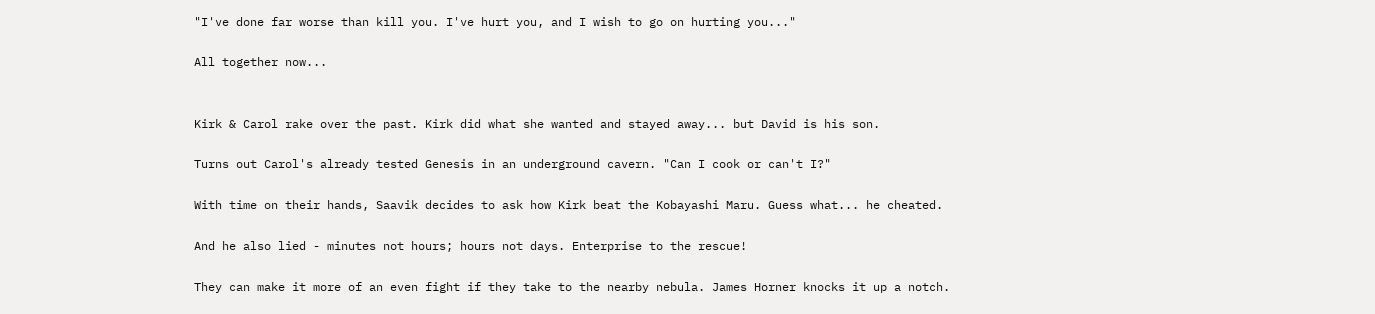"I've done far worse than kill you. I've hurt you, and I wish to go on hurting you..."

All together now...


Kirk & Carol rake over the past. Kirk did what she wanted and stayed away... but David is his son.

Turns out Carol's already tested Genesis in an underground cavern. "Can I cook or can't I?"

With time on their hands, Saavik decides to ask how Kirk beat the Kobayashi Maru. Guess what... he cheated.

And he also lied - minutes not hours; hours not days. Enterprise to the rescue!

They can make it more of an even fight if they take to the nearby nebula. James Horner knocks it up a notch.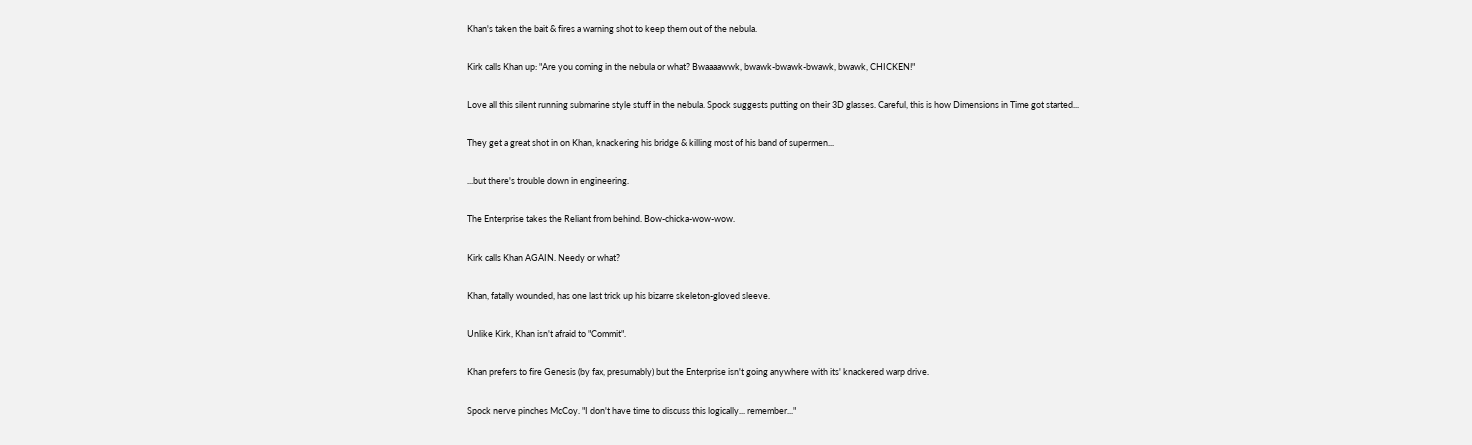Khan's taken the bait & fires a warning shot to keep them out of the nebula.

Kirk calls Khan up: "Are you coming in the nebula or what? Bwaaaawwk, bwawk-bwawk-bwawk, bwawk, CHICKEN!"

Love all this silent running submarine style stuff in the nebula. Spock suggests putting on their 3D glasses. Careful, this is how Dimensions in Time got started...

They get a great shot in on Khan, knackering his bridge & killing most of his band of supermen...

...but there's trouble down in engineering.

The Enterprise takes the Reliant from behind. Bow-chicka-wow-wow.

Kirk calls Khan AGAIN. Needy or what?

Khan, fatally wounded, has one last trick up his bizarre skeleton-gloved sleeve.

Unlike Kirk, Khan isn't afraid to "Commit".

Khan prefers to fire Genesis (by fax, presumably) but the Enterprise isn't going anywhere with its' knackered warp drive.

Spock nerve pinches McCoy. "I don't have time to discuss this logically... remember..."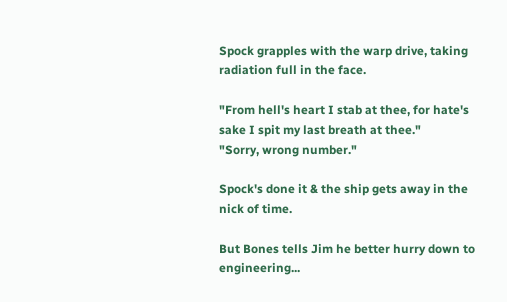Spock grapples with the warp drive, taking radiation full in the face.

"From hell's heart I stab at thee, for hate's sake I spit my last breath at thee."
"Sorry, wrong number."

Spock's done it & the ship gets away in the nick of time.

But Bones tells Jim he better hurry down to engineering...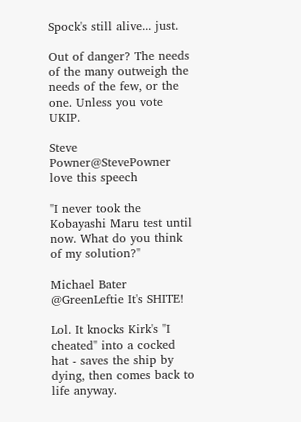Spock's still alive... just.

Out of danger? The needs of the many outweigh the needs of the few, or the one. Unless you vote UKIP.

Steve Powner@StevePowner love this speech

"I never took the Kobayashi Maru test until now. What do you think of my solution?"

Michael Bater @GreenLeftie It's SHITE!

Lol. It knocks Kirk's "I cheated" into a cocked hat - saves the ship by dying, then comes back to life anyway.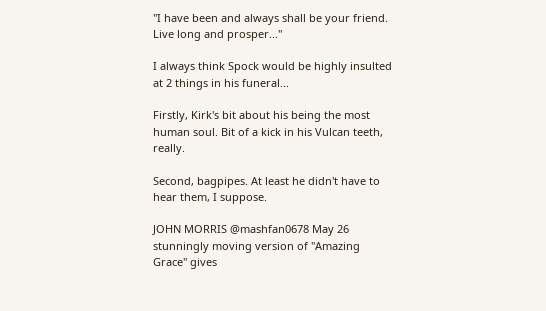"I have been and always shall be your friend. Live long and prosper..."

I always think Spock would be highly insulted at 2 things in his funeral...

Firstly, Kirk's bit about his being the most human soul. Bit of a kick in his Vulcan teeth, really.

Second, bagpipes. At least he didn't have to hear them, I suppose.

JOHN MORRIS @mashfan0678 May 26 stunningly moving version of "Amazing Grace" gives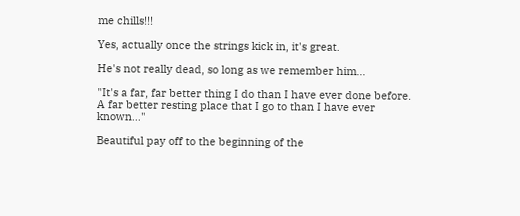me chills!!!

Yes, actually once the strings kick in, it's great.

He's not really dead, so long as we remember him...

"It's a far, far better thing I do than I have ever done before. A far better resting place that I go to than I have ever known..."

Beautiful pay off to the beginning of the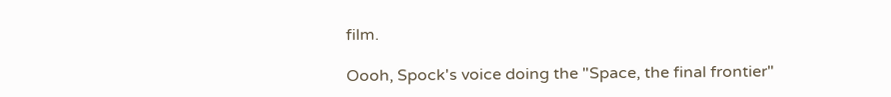film.

Oooh, Spock's voice doing the "Space, the final frontier"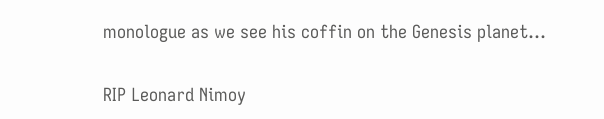monologue as we see his coffin on the Genesis planet...

RIP Leonard Nimoy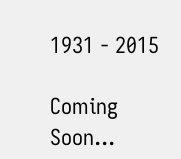1931 - 2015

Coming Soon...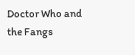Doctor Who and the Fangs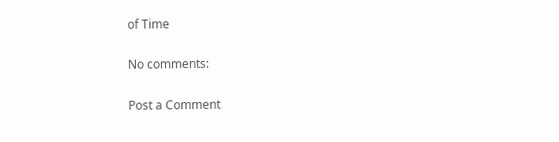of Time

No comments:

Post a Comment